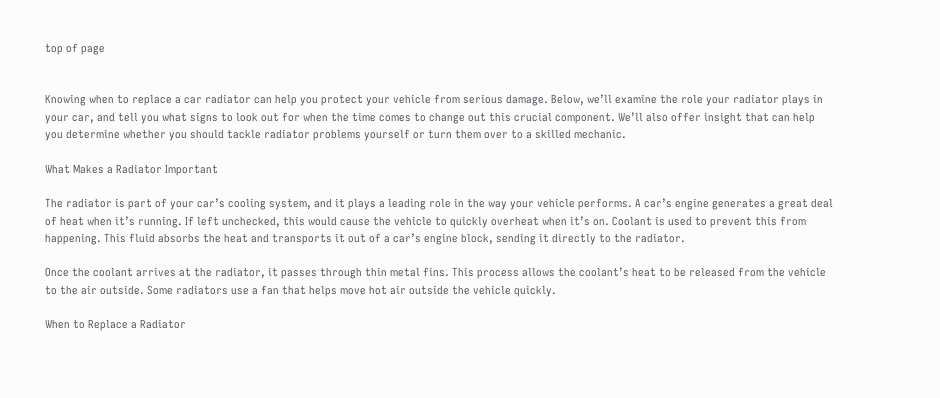top of page


Knowing when to replace a car radiator can help you protect your vehicle from serious damage. Below, we’ll examine the role your radiator plays in your car, and tell you what signs to look out for when the time comes to change out this crucial component. We’ll also offer insight that can help you determine whether you should tackle radiator problems yourself or turn them over to a skilled mechanic.

What Makes a Radiator Important

The radiator is part of your car’s cooling system, and it plays a leading role in the way your vehicle performs. A car’s engine generates a great deal of heat when it’s running. If left unchecked, this would cause the vehicle to quickly overheat when it’s on. Coolant is used to prevent this from happening. This fluid absorbs the heat and transports it out of a car’s engine block, sending it directly to the radiator.

Once the coolant arrives at the radiator, it passes through thin metal fins. This process allows the coolant’s heat to be released from the vehicle to the air outside. Some radiators use a fan that helps move hot air outside the vehicle quickly.

When to Replace a Radiator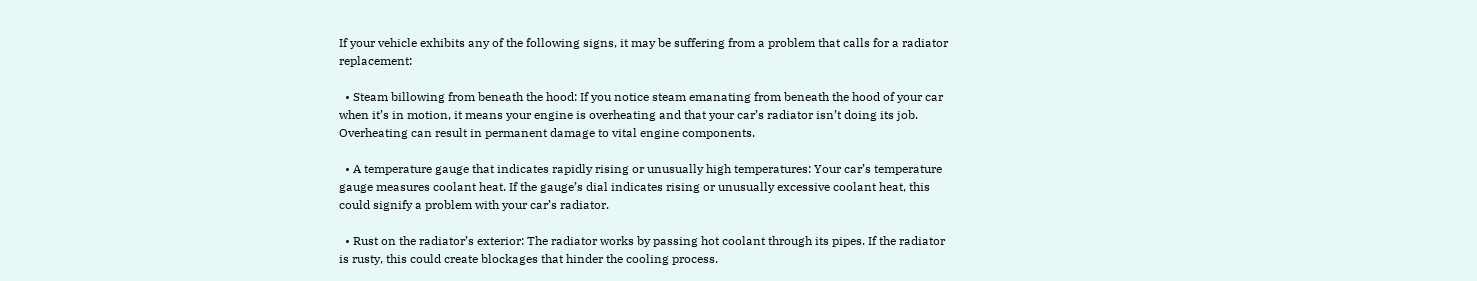If your vehicle exhibits any of the following signs, it may be suffering from a problem that calls for a radiator replacement:

  • Steam billowing from beneath the hood: If you notice steam emanating from beneath the hood of your car when it’s in motion, it means your engine is overheating and that your car’s radiator isn’t doing its job. Overheating can result in permanent damage to vital engine components.

  • A temperature gauge that indicates rapidly rising or unusually high temperatures: Your car’s temperature gauge measures coolant heat. If the gauge’s dial indicates rising or unusually excessive coolant heat, this could signify a problem with your car’s radiator.

  • Rust on the radiator’s exterior: The radiator works by passing hot coolant through its pipes. If the radiator is rusty, this could create blockages that hinder the cooling process.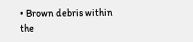• Brown debris within the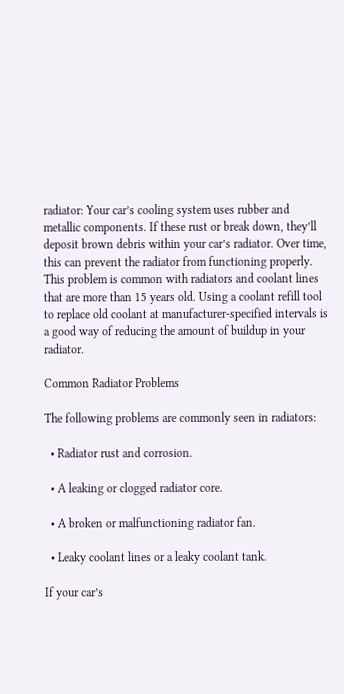radiator: Your car’s cooling system uses rubber and metallic components. If these rust or break down, they’ll deposit brown debris within your car’s radiator. Over time, this can prevent the radiator from functioning properly. This problem is common with radiators and coolant lines that are more than 15 years old. Using a coolant refill tool to replace old coolant at manufacturer-specified intervals is a good way of reducing the amount of buildup in your radiator.

Common Radiator Problems

The following problems are commonly seen in radiators:

  • Radiator rust and corrosion.

  • A leaking or clogged radiator core.

  • A broken or malfunctioning radiator fan.

  • Leaky coolant lines or a leaky coolant tank.

If your car’s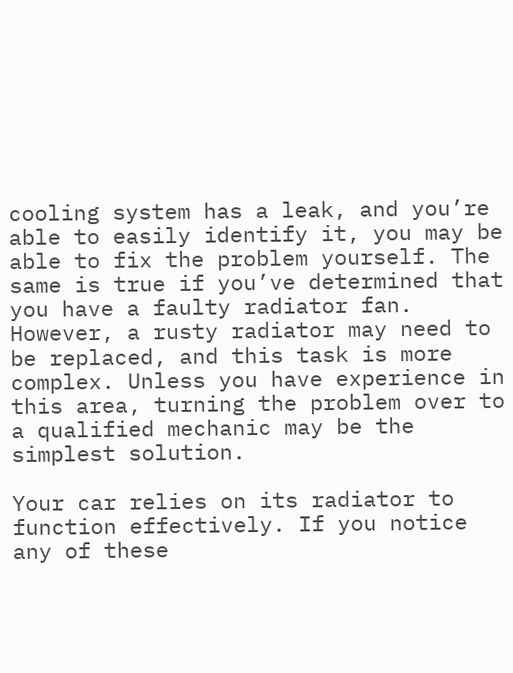cooling system has a leak, and you’re able to easily identify it, you may be able to fix the problem yourself. The same is true if you’ve determined that you have a faulty radiator fan. However, a rusty radiator may need to be replaced, and this task is more complex. Unless you have experience in this area, turning the problem over to a qualified mechanic may be the simplest solution.

Your car relies on its radiator to function effectively. If you notice any of these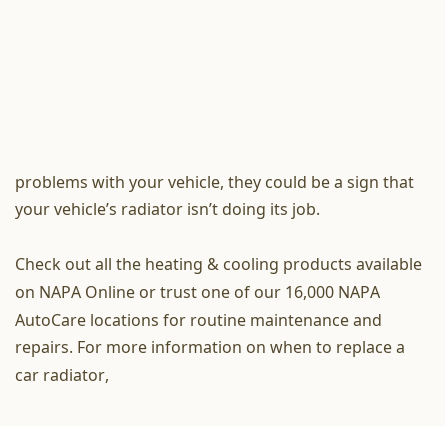problems with your vehicle, they could be a sign that your vehicle’s radiator isn’t doing its job.

Check out all the heating & cooling products available on NAPA Online or trust one of our 16,000 NAPA AutoCare locations for routine maintenance and repairs. For more information on when to replace a car radiator,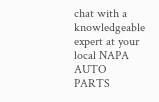chat with a knowledgeable expert at your local NAPA AUTO PARTS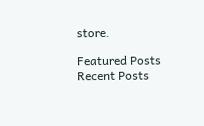store.

Featured Posts
Recent Posts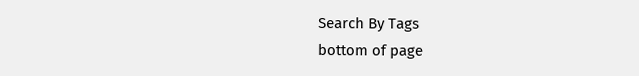Search By Tags
bottom of page